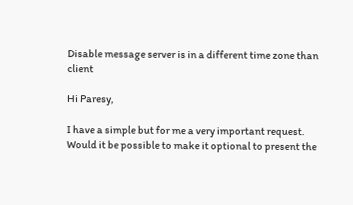Disable message server is in a different time zone than client

Hi Paresy,

I have a simple but for me a very important request. Would it be possible to make it optional to present the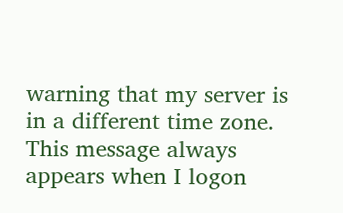warning that my server is in a different time zone. This message always appears when I logon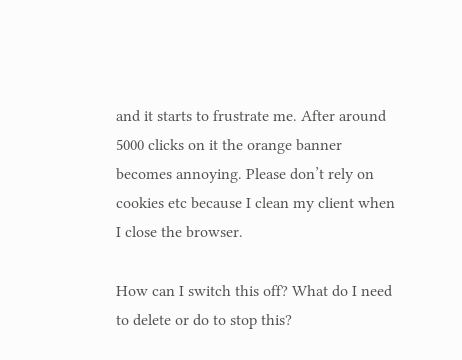and it starts to frustrate me. After around 5000 clicks on it the orange banner becomes annoying. Please don’t rely on cookies etc because I clean my client when I close the browser.

How can I switch this off? What do I need to delete or do to stop this?